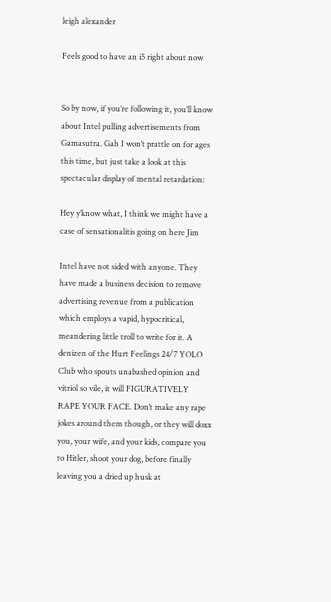leigh alexander

Feels good to have an i5 right about now


So by now, if you’re following it, you’ll know about Intel pulling advertisements from Gamasutra. Gah I won’t prattle on for ages this time, but just take a look at this spectacular display of mental retardation:

Hey y’know what, I think we might have a case of sensationalitis going on here Jim

Intel have not sided with anyone. They have made a business decision to remove advertising revenue from a publication which employs a vapid, hypocritical, meandering little troll to write for it. A denizen of the Hurt Feelings 24/7 YOLO Club who spouts unabashed opinion and vitriol so vile, it will FIGURATIVELY RAPE YOUR FACE. Don’t make any rape jokes around them though, or they will doxx you, your wife, and your kids, compare you to Hitler, shoot your dog, before finally leaving you a dried up husk at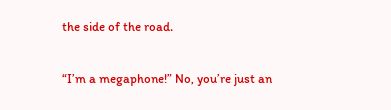the side of the road.

“I’m a megaphone!” No, you’re just an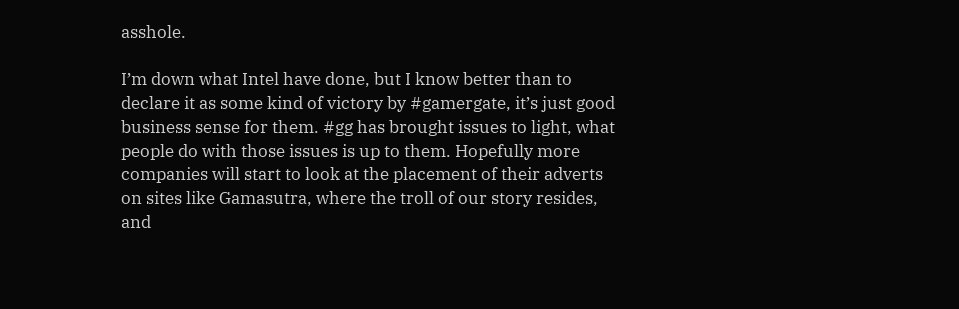asshole.

I’m down what Intel have done, but I know better than to declare it as some kind of victory by #gamergate, it’s just good business sense for them. #gg has brought issues to light, what people do with those issues is up to them. Hopefully more companies will start to look at the placement of their adverts on sites like Gamasutra, where the troll of our story resides, and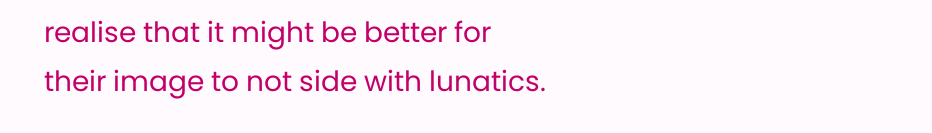realise that it might be better for their image to not side with lunatics.